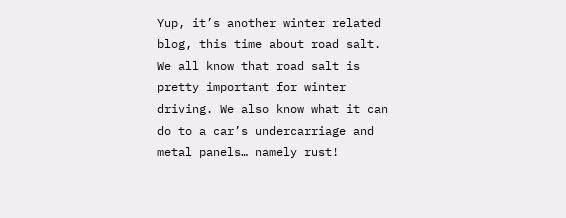Yup, it’s another winter related blog, this time about road salt. We all know that road salt is pretty important for winter driving. We also know what it can do to a car’s undercarriage and metal panels… namely rust!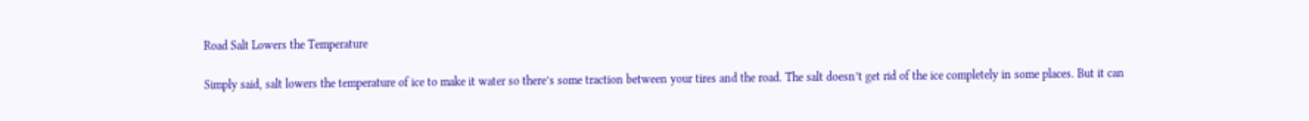Road Salt Lowers the Temperature

Simply said, salt lowers the temperature of ice to make it water so there’s some traction between your tires and the road. The salt doesn’t get rid of the ice completely in some places. But it can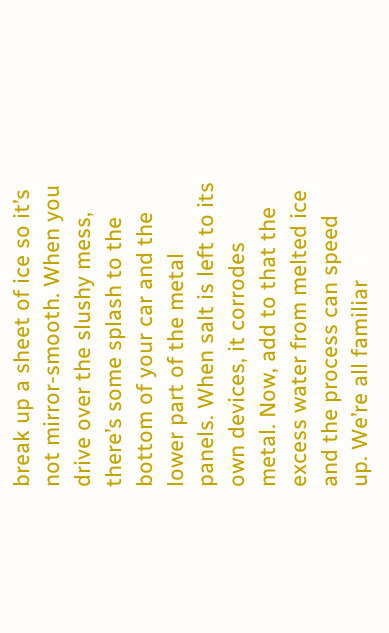break up a sheet of ice so it’s not mirror-smooth. When you drive over the slushy mess, there’s some splash to the bottom of your car and the lower part of the metal panels. When salt is left to its own devices, it corrodes metal. Now, add to that the excess water from melted ice and the process can speed up. We’re all familiar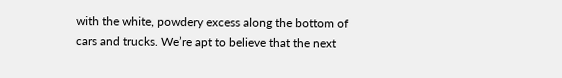with the white, powdery excess along the bottom of cars and trucks. We’re apt to believe that the next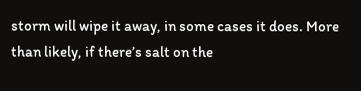storm will wipe it away, in some cases it does. More than likely, if there’s salt on the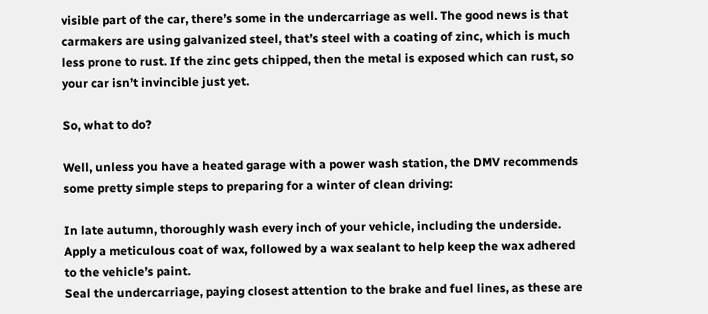visible part of the car, there’s some in the undercarriage as well. The good news is that carmakers are using galvanized steel, that’s steel with a coating of zinc, which is much less prone to rust. If the zinc gets chipped, then the metal is exposed which can rust, so your car isn’t invincible just yet.

So, what to do?

Well, unless you have a heated garage with a power wash station, the DMV recommends some pretty simple steps to preparing for a winter of clean driving:

In late autumn, thoroughly wash every inch of your vehicle, including the underside.
Apply a meticulous coat of wax, followed by a wax sealant to help keep the wax adhered to the vehicle’s paint.
Seal the undercarriage, paying closest attention to the brake and fuel lines, as these are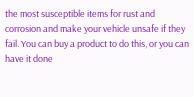the most susceptible items for rust and corrosion and make your vehicle unsafe if they fail. You can buy a product to do this, or you can have it done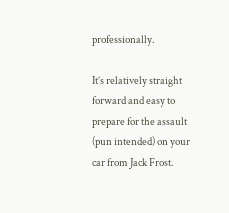professionally.

It’s relatively straight forward and easy to prepare for the assault (pun intended) on your car from Jack Frost.